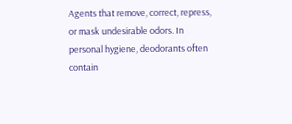Agents that remove, correct, repress, or mask undesirable odors. In personal hygiene, deodorants often contain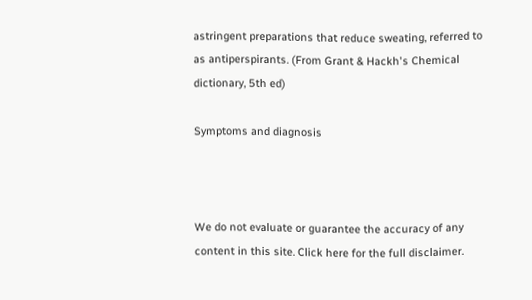astringent preparations that reduce sweating, referred to as antiperspirants. (From Grant & Hackh's Chemical dictionary, 5th ed)

Symptoms and diagnosis



We do not evaluate or guarantee the accuracy of any content in this site. Click here for the full disclaimer.